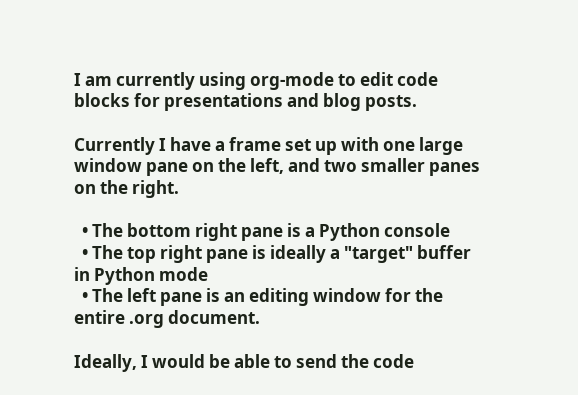I am currently using org-mode to edit code blocks for presentations and blog posts.

Currently I have a frame set up with one large window pane on the left, and two smaller panes on the right.

  • The bottom right pane is a Python console
  • The top right pane is ideally a "target" buffer in Python mode
  • The left pane is an editing window for the entire .org document.

Ideally, I would be able to send the code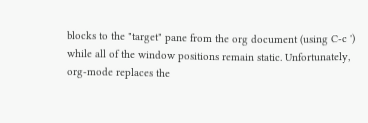blocks to the "target" pane from the org document (using C-c ') while all of the window positions remain static. Unfortunately, org-mode replaces the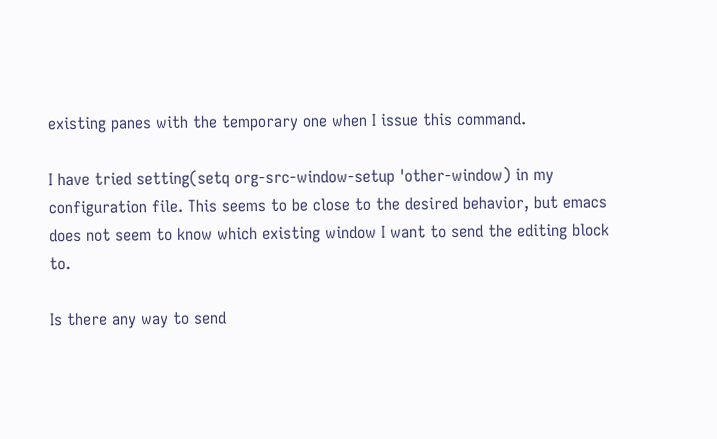existing panes with the temporary one when I issue this command.

I have tried setting(setq org-src-window-setup 'other-window) in my configuration file. This seems to be close to the desired behavior, but emacs does not seem to know which existing window I want to send the editing block to.

Is there any way to send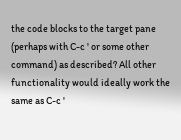the code blocks to the target pane (perhaps with C-c ' or some other command) as described? All other functionality would ideally work the same as C-c '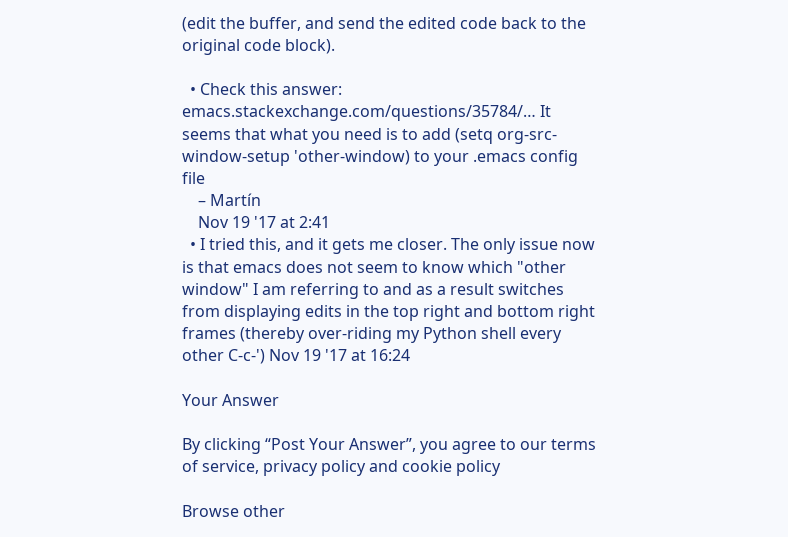(edit the buffer, and send the edited code back to the original code block).

  • Check this answer: emacs.stackexchange.com/questions/35784/… It seems that what you need is to add (setq org-src-window-setup 'other-window) to your .emacs config file
    – Martín
    Nov 19 '17 at 2:41
  • I tried this, and it gets me closer. The only issue now is that emacs does not seem to know which "other window" I am referring to and as a result switches from displaying edits in the top right and bottom right frames (thereby over-riding my Python shell every other C-c-') Nov 19 '17 at 16:24

Your Answer

By clicking “Post Your Answer”, you agree to our terms of service, privacy policy and cookie policy

Browse other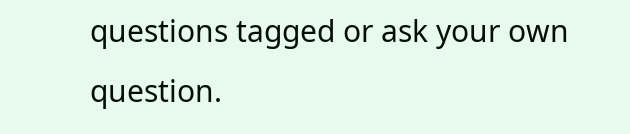questions tagged or ask your own question.